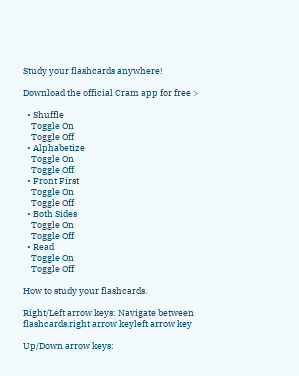Study your flashcards anywhere!

Download the official Cram app for free >

  • Shuffle
    Toggle On
    Toggle Off
  • Alphabetize
    Toggle On
    Toggle Off
  • Front First
    Toggle On
    Toggle Off
  • Both Sides
    Toggle On
    Toggle Off
  • Read
    Toggle On
    Toggle Off

How to study your flashcards.

Right/Left arrow keys: Navigate between flashcards.right arrow keyleft arrow key

Up/Down arrow keys: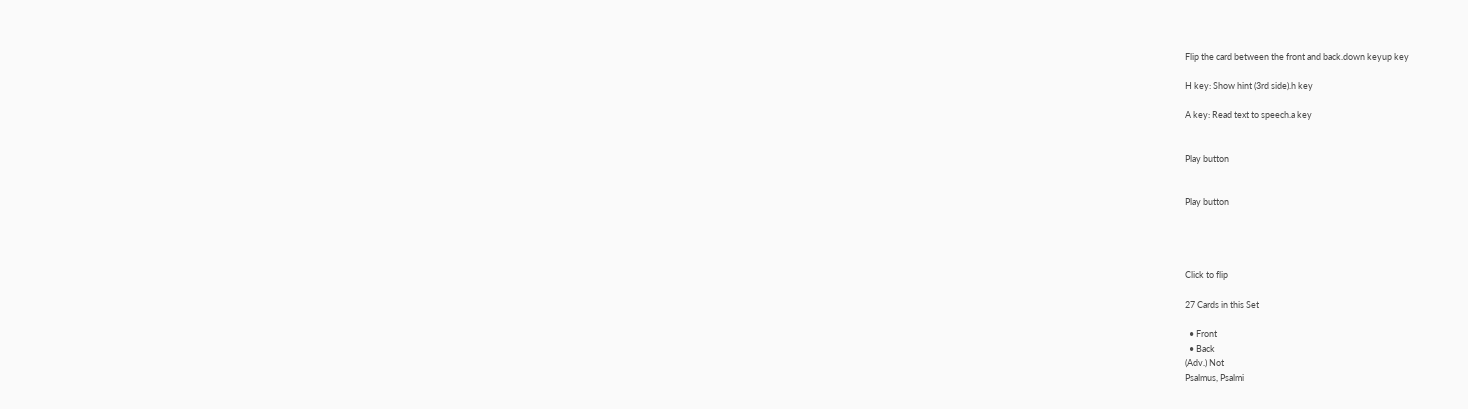Flip the card between the front and back.down keyup key

H key: Show hint (3rd side).h key

A key: Read text to speech.a key


Play button


Play button




Click to flip

27 Cards in this Set

  • Front
  • Back
(Adv.) Not
Psalmus, Psalmi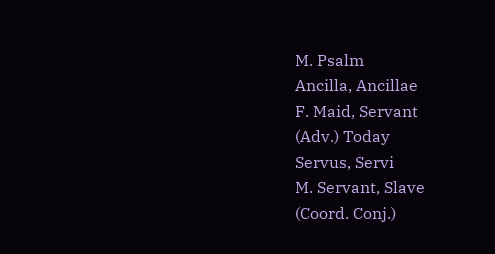M. Psalm
Ancilla, Ancillae
F. Maid, Servant
(Adv.) Today
Servus, Servi
M. Servant, Slave
(Coord. Conj.)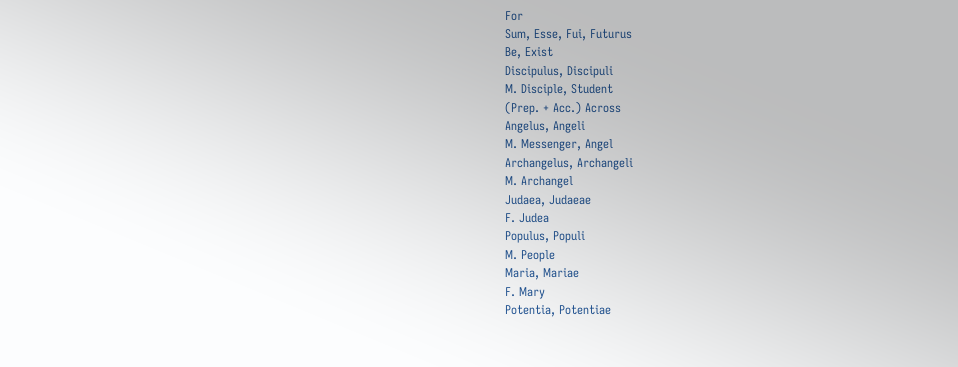For
Sum, Esse, Fui, Futurus
Be, Exist
Discipulus, Discipuli
M. Disciple, Student
(Prep. + Acc.) Across
Angelus, Angeli
M. Messenger, Angel
Archangelus, Archangeli
M. Archangel
Judaea, Judaeae
F. Judea
Populus, Populi
M. People
Maria, Mariae
F. Mary
Potentia, Potentiae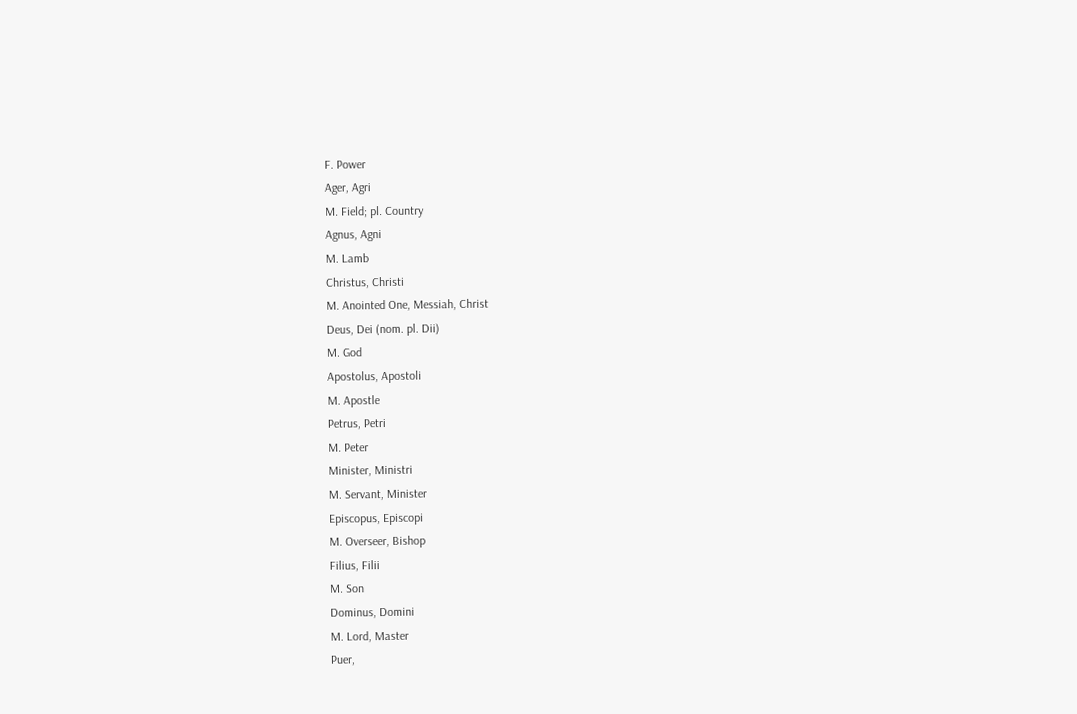F. Power
Ager, Agri
M. Field; pl. Country
Agnus, Agni
M. Lamb
Christus, Christi
M. Anointed One, Messiah, Christ
Deus, Dei (nom. pl. Dii)
M. God
Apostolus, Apostoli
M. Apostle
Petrus, Petri
M. Peter
Minister, Ministri
M. Servant, Minister
Episcopus, Episcopi
M. Overseer, Bishop
Filius, Filii
M. Son
Dominus, Domini
M. Lord, Master
Puer,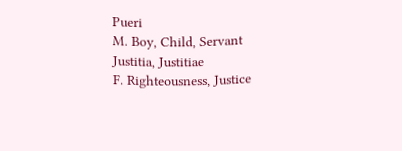Pueri
M. Boy, Child, Servant
Justitia, Justitiae
F. Righteousness, Justice